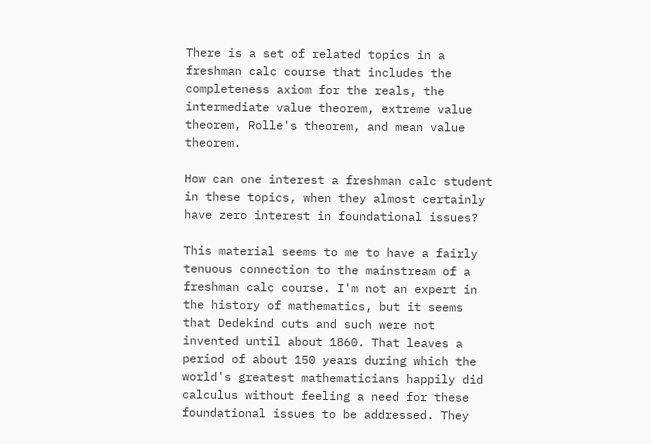There is a set of related topics in a freshman calc course that includes the completeness axiom for the reals, the intermediate value theorem, extreme value theorem, Rolle's theorem, and mean value theorem.

How can one interest a freshman calc student in these topics, when they almost certainly have zero interest in foundational issues?

This material seems to me to have a fairly tenuous connection to the mainstream of a freshman calc course. I'm not an expert in the history of mathematics, but it seems that Dedekind cuts and such were not invented until about 1860. That leaves a period of about 150 years during which the world's greatest mathematicians happily did calculus without feeling a need for these foundational issues to be addressed. They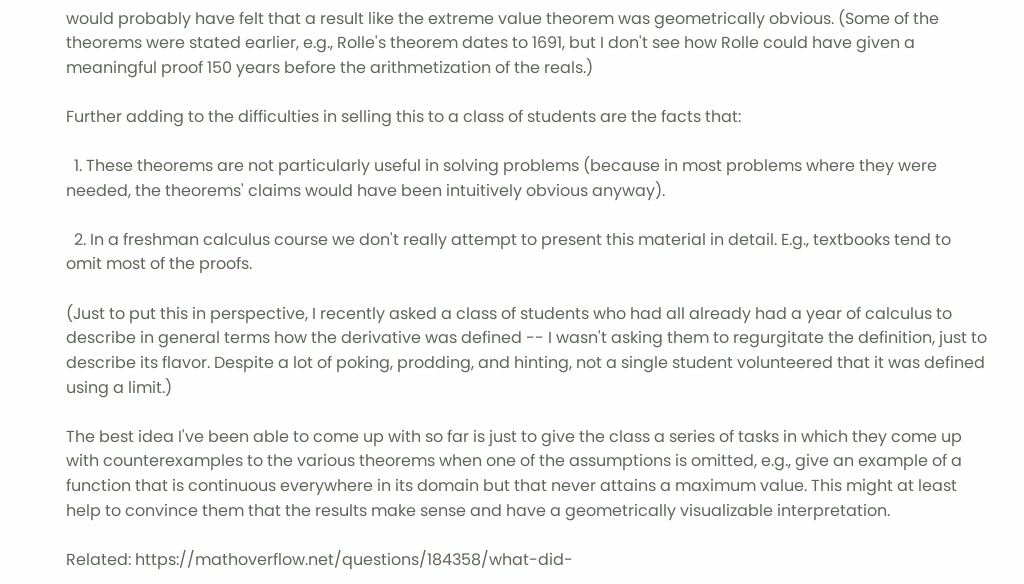would probably have felt that a result like the extreme value theorem was geometrically obvious. (Some of the theorems were stated earlier, e.g., Rolle's theorem dates to 1691, but I don't see how Rolle could have given a meaningful proof 150 years before the arithmetization of the reals.)

Further adding to the difficulties in selling this to a class of students are the facts that:

  1. These theorems are not particularly useful in solving problems (because in most problems where they were needed, the theorems' claims would have been intuitively obvious anyway).

  2. In a freshman calculus course we don't really attempt to present this material in detail. E.g., textbooks tend to omit most of the proofs.

(Just to put this in perspective, I recently asked a class of students who had all already had a year of calculus to describe in general terms how the derivative was defined -- I wasn't asking them to regurgitate the definition, just to describe its flavor. Despite a lot of poking, prodding, and hinting, not a single student volunteered that it was defined using a limit.)

The best idea I've been able to come up with so far is just to give the class a series of tasks in which they come up with counterexamples to the various theorems when one of the assumptions is omitted, e.g., give an example of a function that is continuous everywhere in its domain but that never attains a maximum value. This might at least help to convince them that the results make sense and have a geometrically visualizable interpretation.

Related: https://mathoverflow.net/questions/184358/what-did-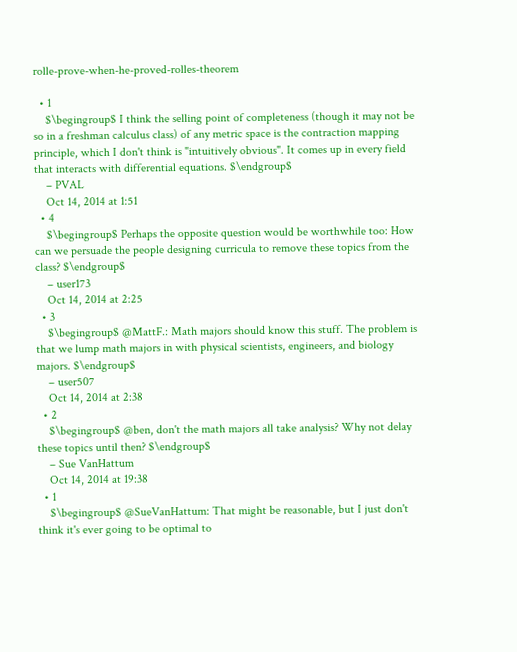rolle-prove-when-he-proved-rolles-theorem

  • 1
    $\begingroup$ I think the selling point of completeness (though it may not be so in a freshman calculus class) of any metric space is the contraction mapping principle, which I don't think is "intuitively obvious". It comes up in every field that interacts with differential equations. $\endgroup$
    – PVAL
    Oct 14, 2014 at 1:51
  • 4
    $\begingroup$ Perhaps the opposite question would be worthwhile too: How can we persuade the people designing curricula to remove these topics from the class? $\endgroup$
    – user173
    Oct 14, 2014 at 2:25
  • 3
    $\begingroup$ @MattF.: Math majors should know this stuff. The problem is that we lump math majors in with physical scientists, engineers, and biology majors. $\endgroup$
    – user507
    Oct 14, 2014 at 2:38
  • 2
    $\begingroup$ @ben, don't the math majors all take analysis? Why not delay these topics until then? $\endgroup$
    – Sue VanHattum
    Oct 14, 2014 at 19:38
  • 1
    $\begingroup$ @SueVanHattum: That might be reasonable, but I just don't think it's ever going to be optimal to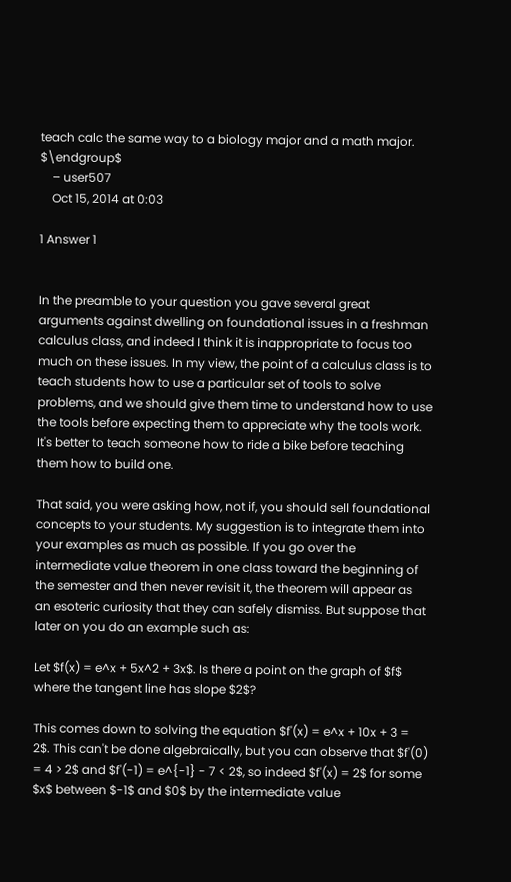teach calc the same way to a biology major and a math major. $\endgroup$
    – user507
    Oct 15, 2014 at 0:03

1 Answer 1


In the preamble to your question you gave several great arguments against dwelling on foundational issues in a freshman calculus class, and indeed I think it is inappropriate to focus too much on these issues. In my view, the point of a calculus class is to teach students how to use a particular set of tools to solve problems, and we should give them time to understand how to use the tools before expecting them to appreciate why the tools work. It's better to teach someone how to ride a bike before teaching them how to build one.

That said, you were asking how, not if, you should sell foundational concepts to your students. My suggestion is to integrate them into your examples as much as possible. If you go over the intermediate value theorem in one class toward the beginning of the semester and then never revisit it, the theorem will appear as an esoteric curiosity that they can safely dismiss. But suppose that later on you do an example such as:

Let $f(x) = e^x + 5x^2 + 3x$. Is there a point on the graph of $f$ where the tangent line has slope $2$?

This comes down to solving the equation $f'(x) = e^x + 10x + 3 = 2$. This can't be done algebraically, but you can observe that $f'(0) = 4 > 2$ and $f'(-1) = e^{-1} - 7 < 2$, so indeed $f'(x) = 2$ for some $x$ between $-1$ and $0$ by the intermediate value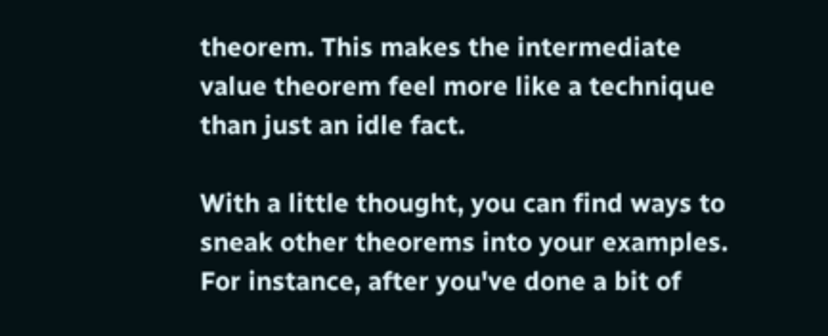theorem. This makes the intermediate value theorem feel more like a technique than just an idle fact.

With a little thought, you can find ways to sneak other theorems into your examples. For instance, after you've done a bit of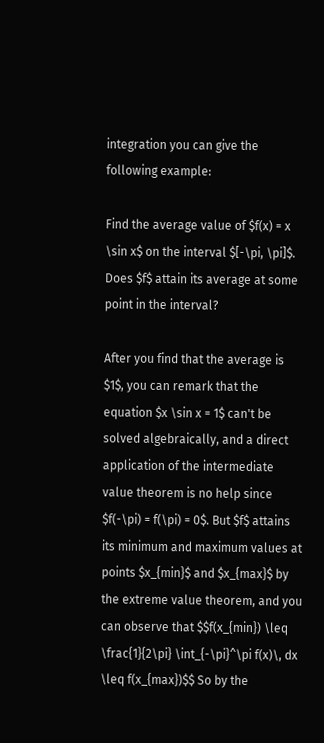integration you can give the following example:

Find the average value of $f(x) = x \sin x$ on the interval $[-\pi, \pi]$. Does $f$ attain its average at some point in the interval?

After you find that the average is $1$, you can remark that the equation $x \sin x = 1$ can't be solved algebraically, and a direct application of the intermediate value theorem is no help since $f(-\pi) = f(\pi) = 0$. But $f$ attains its minimum and maximum values at points $x_{min}$ and $x_{max}$ by the extreme value theorem, and you can observe that $$f(x_{min}) \leq \frac{1}{2\pi} \int_{-\pi}^\pi f(x)\, dx \leq f(x_{max})$$ So by the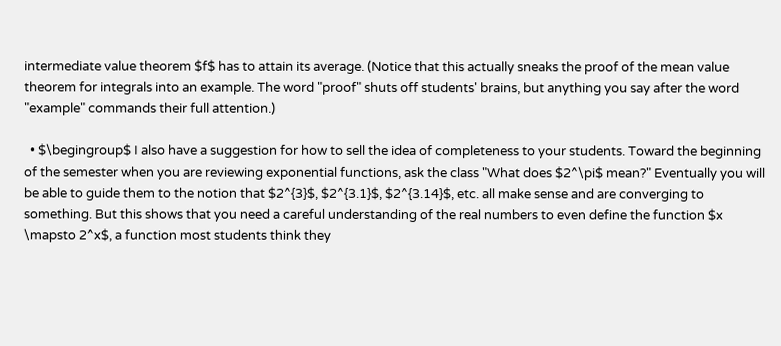intermediate value theorem $f$ has to attain its average. (Notice that this actually sneaks the proof of the mean value theorem for integrals into an example. The word "proof" shuts off students' brains, but anything you say after the word "example" commands their full attention.)

  • $\begingroup$ I also have a suggestion for how to sell the idea of completeness to your students. Toward the beginning of the semester when you are reviewing exponential functions, ask the class "What does $2^\pi$ mean?" Eventually you will be able to guide them to the notion that $2^{3}$, $2^{3.1}$, $2^{3.14}$, etc. all make sense and are converging to something. But this shows that you need a careful understanding of the real numbers to even define the function $x \mapsto 2^x$, a function most students think they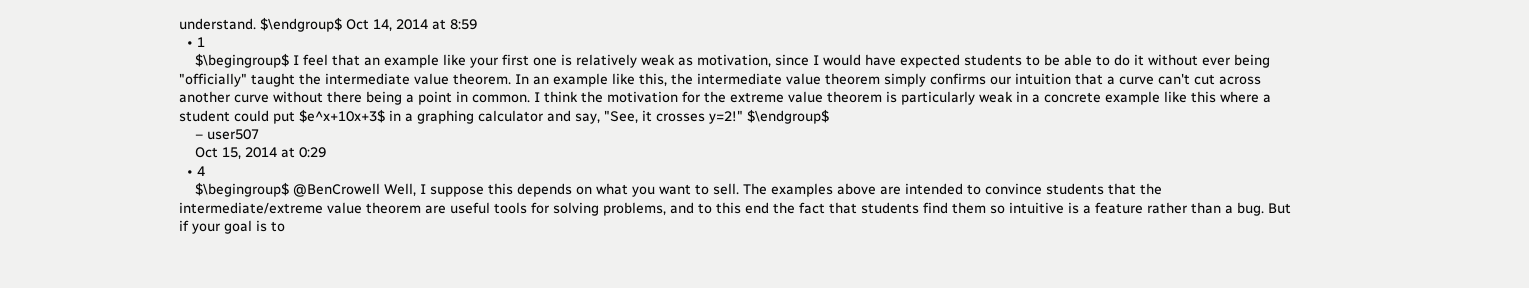understand. $\endgroup$ Oct 14, 2014 at 8:59
  • 1
    $\begingroup$ I feel that an example like your first one is relatively weak as motivation, since I would have expected students to be able to do it without ever being "officially" taught the intermediate value theorem. In an example like this, the intermediate value theorem simply confirms our intuition that a curve can't cut across another curve without there being a point in common. I think the motivation for the extreme value theorem is particularly weak in a concrete example like this where a student could put $e^x+10x+3$ in a graphing calculator and say, "See, it crosses y=2!" $\endgroup$
    – user507
    Oct 15, 2014 at 0:29
  • 4
    $\begingroup$ @BenCrowell Well, I suppose this depends on what you want to sell. The examples above are intended to convince students that the intermediate/extreme value theorem are useful tools for solving problems, and to this end the fact that students find them so intuitive is a feature rather than a bug. But if your goal is to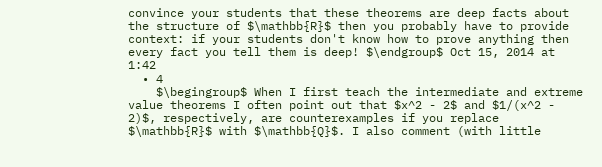convince your students that these theorems are deep facts about the structure of $\mathbb{R}$ then you probably have to provide context: if your students don't know how to prove anything then every fact you tell them is deep! $\endgroup$ Oct 15, 2014 at 1:42
  • 4
    $\begingroup$ When I first teach the intermediate and extreme value theorems I often point out that $x^2 - 2$ and $1/(x^2 - 2)$, respectively, are counterexamples if you replace $\mathbb{R}$ with $\mathbb{Q}$. I also comment (with little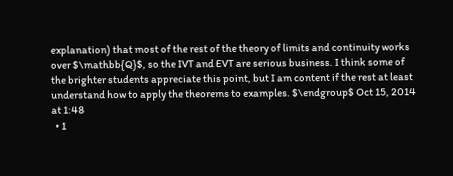explanation) that most of the rest of the theory of limits and continuity works over $\mathbb{Q}$, so the IVT and EVT are serious business. I think some of the brighter students appreciate this point, but I am content if the rest at least understand how to apply the theorems to examples. $\endgroup$ Oct 15, 2014 at 1:48
  • 1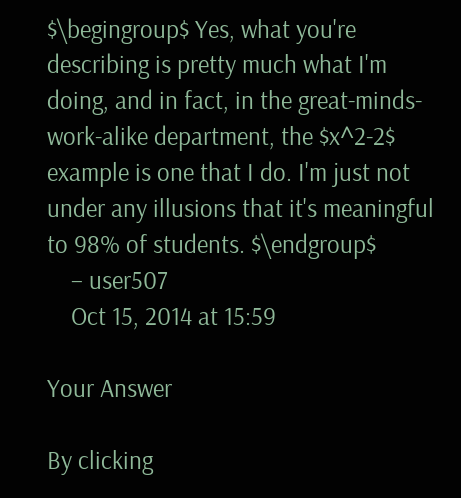$\begingroup$ Yes, what you're describing is pretty much what I'm doing, and in fact, in the great-minds-work-alike department, the $x^2-2$ example is one that I do. I'm just not under any illusions that it's meaningful to 98% of students. $\endgroup$
    – user507
    Oct 15, 2014 at 15:59

Your Answer

By clicking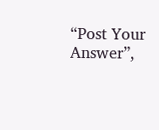“Post Your Answer”,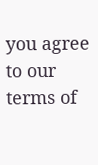you agree to our terms of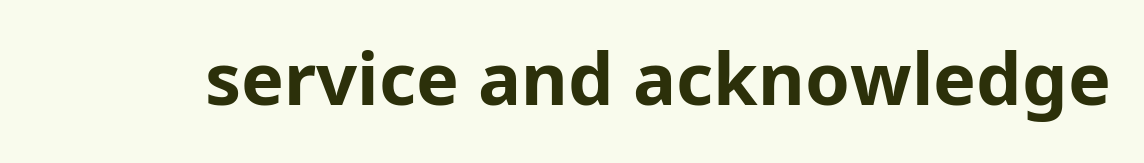service and acknowledge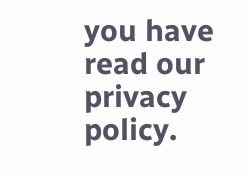you have read our privacy policy.